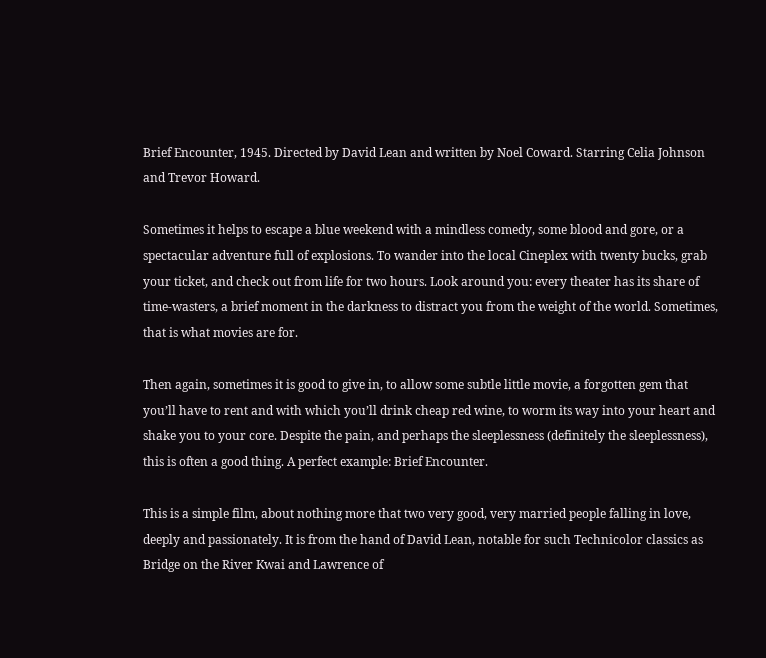Brief Encounter, 1945. Directed by David Lean and written by Noel Coward. Starring Celia Johnson and Trevor Howard.

Sometimes it helps to escape a blue weekend with a mindless comedy, some blood and gore, or a spectacular adventure full of explosions. To wander into the local Cineplex with twenty bucks, grab your ticket, and check out from life for two hours. Look around you: every theater has its share of time-wasters, a brief moment in the darkness to distract you from the weight of the world. Sometimes, that is what movies are for.

Then again, sometimes it is good to give in, to allow some subtle little movie, a forgotten gem that you’ll have to rent and with which you’ll drink cheap red wine, to worm its way into your heart and shake you to your core. Despite the pain, and perhaps the sleeplessness (definitely the sleeplessness), this is often a good thing. A perfect example: Brief Encounter.

This is a simple film, about nothing more that two very good, very married people falling in love, deeply and passionately. It is from the hand of David Lean, notable for such Technicolor classics as Bridge on the River Kwai and Lawrence of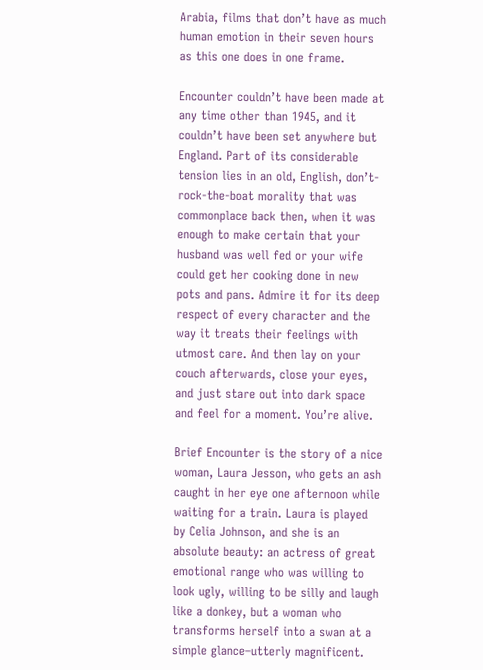Arabia, films that don’t have as much human emotion in their seven hours as this one does in one frame.

Encounter couldn’t have been made at any time other than 1945, and it couldn’t have been set anywhere but England. Part of its considerable tension lies in an old, English, don’t-rock-the-boat morality that was commonplace back then, when it was enough to make certain that your husband was well fed or your wife could get her cooking done in new pots and pans. Admire it for its deep respect of every character and the way it treats their feelings with utmost care. And then lay on your couch afterwards, close your eyes, and just stare out into dark space and feel for a moment. You’re alive.

Brief Encounter is the story of a nice woman, Laura Jesson, who gets an ash caught in her eye one afternoon while waiting for a train. Laura is played by Celia Johnson, and she is an absolute beauty: an actress of great emotional range who was willing to look ugly, willing to be silly and laugh like a donkey, but a woman who transforms herself into a swan at a simple glance–utterly magnificent.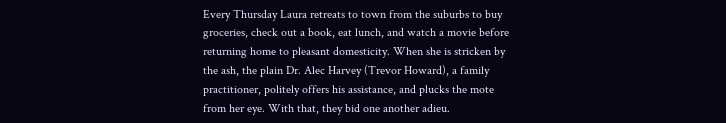Every Thursday Laura retreats to town from the suburbs to buy groceries, check out a book, eat lunch, and watch a movie before returning home to pleasant domesticity. When she is stricken by the ash, the plain Dr. Alec Harvey (Trevor Howard), a family practitioner, politely offers his assistance, and plucks the mote from her eye. With that, they bid one another adieu.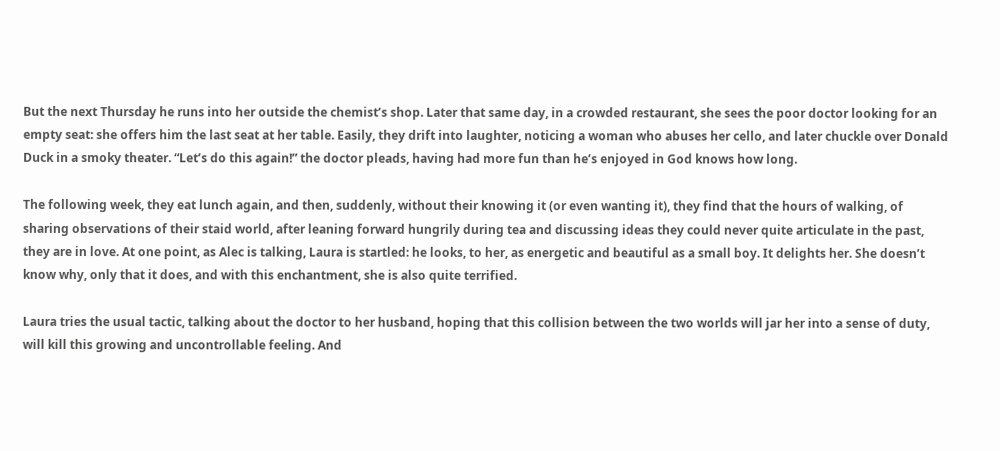But the next Thursday he runs into her outside the chemist’s shop. Later that same day, in a crowded restaurant, she sees the poor doctor looking for an empty seat: she offers him the last seat at her table. Easily, they drift into laughter, noticing a woman who abuses her cello, and later chuckle over Donald Duck in a smoky theater. “Let’s do this again!” the doctor pleads, having had more fun than he’s enjoyed in God knows how long.

The following week, they eat lunch again, and then, suddenly, without their knowing it (or even wanting it), they find that the hours of walking, of sharing observations of their staid world, after leaning forward hungrily during tea and discussing ideas they could never quite articulate in the past, they are in love. At one point, as Alec is talking, Laura is startled: he looks, to her, as energetic and beautiful as a small boy. It delights her. She doesn’t know why, only that it does, and with this enchantment, she is also quite terrified.

Laura tries the usual tactic, talking about the doctor to her husband, hoping that this collision between the two worlds will jar her into a sense of duty, will kill this growing and uncontrollable feeling. And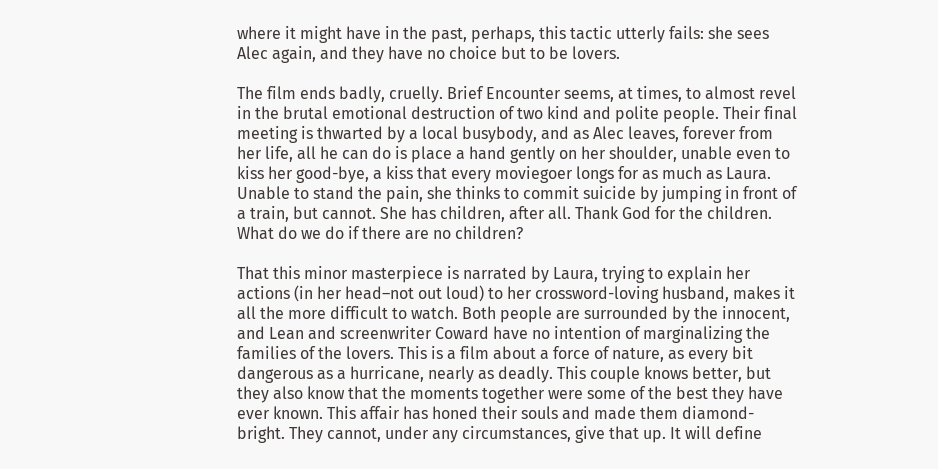where it might have in the past, perhaps, this tactic utterly fails: she sees Alec again, and they have no choice but to be lovers.

The film ends badly, cruelly. Brief Encounter seems, at times, to almost revel in the brutal emotional destruction of two kind and polite people. Their final meeting is thwarted by a local busybody, and as Alec leaves, forever from her life, all he can do is place a hand gently on her shoulder, unable even to kiss her good-bye, a kiss that every moviegoer longs for as much as Laura. Unable to stand the pain, she thinks to commit suicide by jumping in front of a train, but cannot. She has children, after all. Thank God for the children. What do we do if there are no children?

That this minor masterpiece is narrated by Laura, trying to explain her actions (in her head–not out loud) to her crossword-loving husband, makes it all the more difficult to watch. Both people are surrounded by the innocent, and Lean and screenwriter Coward have no intention of marginalizing the families of the lovers. This is a film about a force of nature, as every bit dangerous as a hurricane, nearly as deadly. This couple knows better, but they also know that the moments together were some of the best they have ever known. This affair has honed their souls and made them diamond-bright. They cannot, under any circumstances, give that up. It will define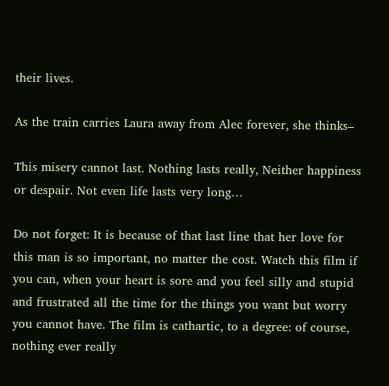their lives.

As the train carries Laura away from Alec forever, she thinks–

This misery cannot last. Nothing lasts really, Neither happiness or despair. Not even life lasts very long…

Do not forget: It is because of that last line that her love for this man is so important, no matter the cost. Watch this film if you can, when your heart is sore and you feel silly and stupid and frustrated all the time for the things you want but worry you cannot have. The film is cathartic, to a degree: of course, nothing ever really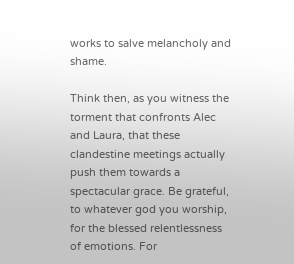works to salve melancholy and shame.

Think then, as you witness the torment that confronts Alec and Laura, that these clandestine meetings actually push them towards a spectacular grace. Be grateful, to whatever god you worship, for the blessed relentlessness of emotions. For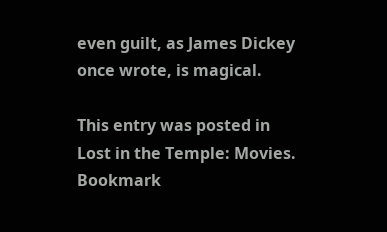even guilt, as James Dickey once wrote, is magical.

This entry was posted in Lost in the Temple: Movies. Bookmark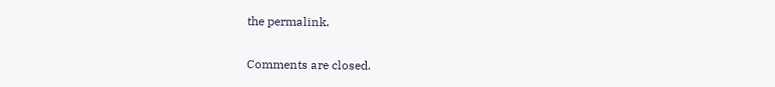the permalink.

Comments are closed.